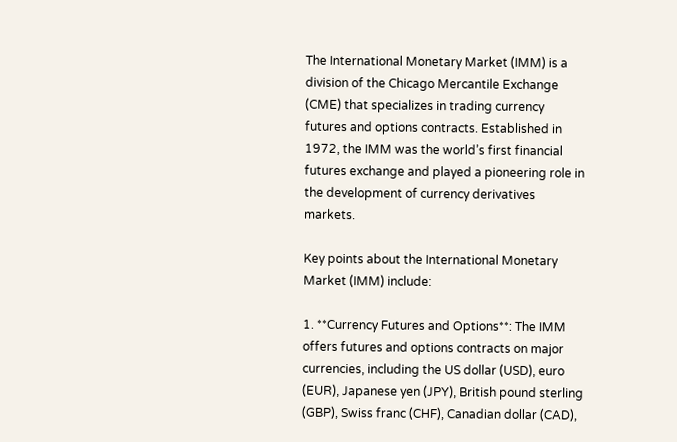The International Monetary Market (IMM) is a division of the Chicago Mercantile Exchange (CME) that specializes in trading currency futures and options contracts. Established in 1972, the IMM was the world’s first financial futures exchange and played a pioneering role in the development of currency derivatives markets.

Key points about the International Monetary Market (IMM) include:

1. **Currency Futures and Options**: The IMM offers futures and options contracts on major currencies, including the US dollar (USD), euro (EUR), Japanese yen (JPY), British pound sterling (GBP), Swiss franc (CHF), Canadian dollar (CAD),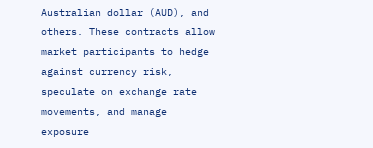Australian dollar (AUD), and others. These contracts allow market participants to hedge against currency risk, speculate on exchange rate movements, and manage exposure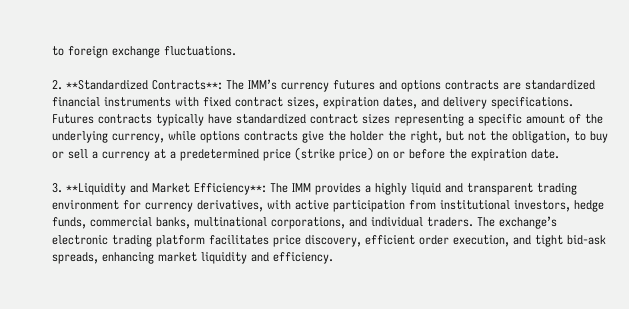to foreign exchange fluctuations.

2. **Standardized Contracts**: The IMM’s currency futures and options contracts are standardized financial instruments with fixed contract sizes, expiration dates, and delivery specifications. Futures contracts typically have standardized contract sizes representing a specific amount of the underlying currency, while options contracts give the holder the right, but not the obligation, to buy or sell a currency at a predetermined price (strike price) on or before the expiration date.

3. **Liquidity and Market Efficiency**: The IMM provides a highly liquid and transparent trading environment for currency derivatives, with active participation from institutional investors, hedge funds, commercial banks, multinational corporations, and individual traders. The exchange’s electronic trading platform facilitates price discovery, efficient order execution, and tight bid-ask spreads, enhancing market liquidity and efficiency.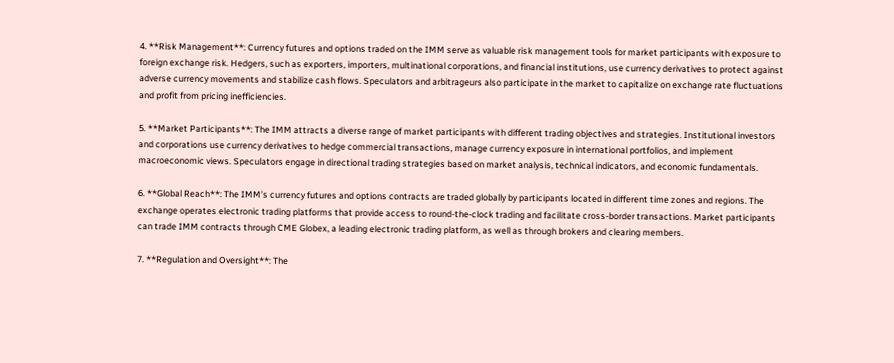4. **Risk Management**: Currency futures and options traded on the IMM serve as valuable risk management tools for market participants with exposure to foreign exchange risk. Hedgers, such as exporters, importers, multinational corporations, and financial institutions, use currency derivatives to protect against adverse currency movements and stabilize cash flows. Speculators and arbitrageurs also participate in the market to capitalize on exchange rate fluctuations and profit from pricing inefficiencies.

5. **Market Participants**: The IMM attracts a diverse range of market participants with different trading objectives and strategies. Institutional investors and corporations use currency derivatives to hedge commercial transactions, manage currency exposure in international portfolios, and implement macroeconomic views. Speculators engage in directional trading strategies based on market analysis, technical indicators, and economic fundamentals.

6. **Global Reach**: The IMM’s currency futures and options contracts are traded globally by participants located in different time zones and regions. The exchange operates electronic trading platforms that provide access to round-the-clock trading and facilitate cross-border transactions. Market participants can trade IMM contracts through CME Globex, a leading electronic trading platform, as well as through brokers and clearing members.

7. **Regulation and Oversight**: The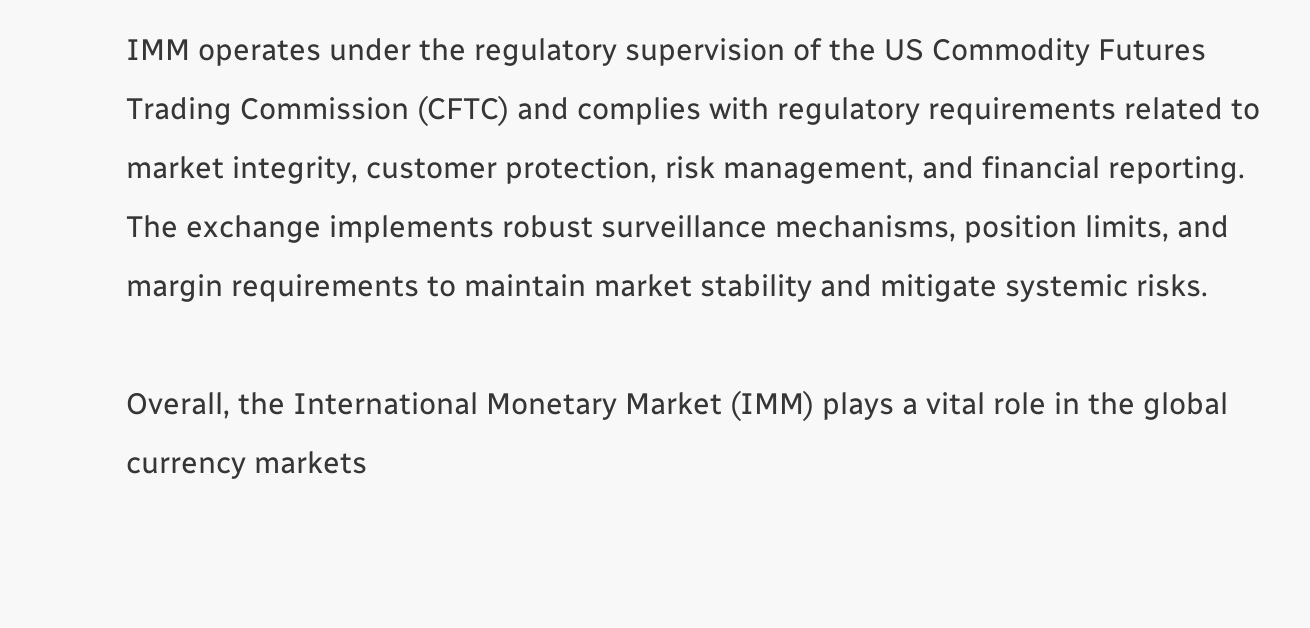IMM operates under the regulatory supervision of the US Commodity Futures Trading Commission (CFTC) and complies with regulatory requirements related to market integrity, customer protection, risk management, and financial reporting. The exchange implements robust surveillance mechanisms, position limits, and margin requirements to maintain market stability and mitigate systemic risks.

Overall, the International Monetary Market (IMM) plays a vital role in the global currency markets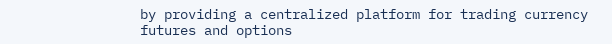by providing a centralized platform for trading currency futures and options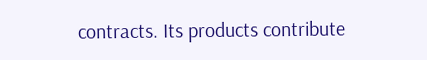contracts. Its products contribute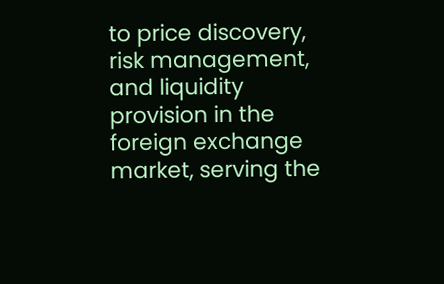to price discovery, risk management, and liquidity provision in the foreign exchange market, serving the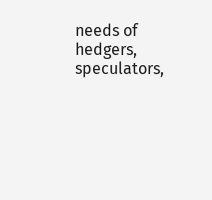needs of hedgers, speculators,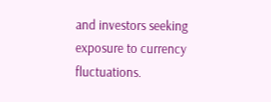and investors seeking exposure to currency fluctuations.